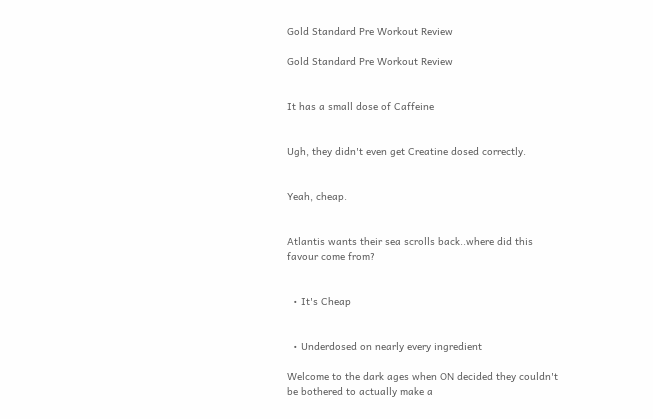Gold Standard Pre Workout Review

Gold Standard Pre Workout Review


It has a small dose of Caffeine


Ugh, they didn't even get Creatine dosed correctly.


Yeah, cheap.


Atlantis wants their sea scrolls back..where did this favour come from?


  • It's Cheap


  • Underdosed on nearly every ingredient

Welcome to the dark ages when ON decided they couldn't be bothered to actually make a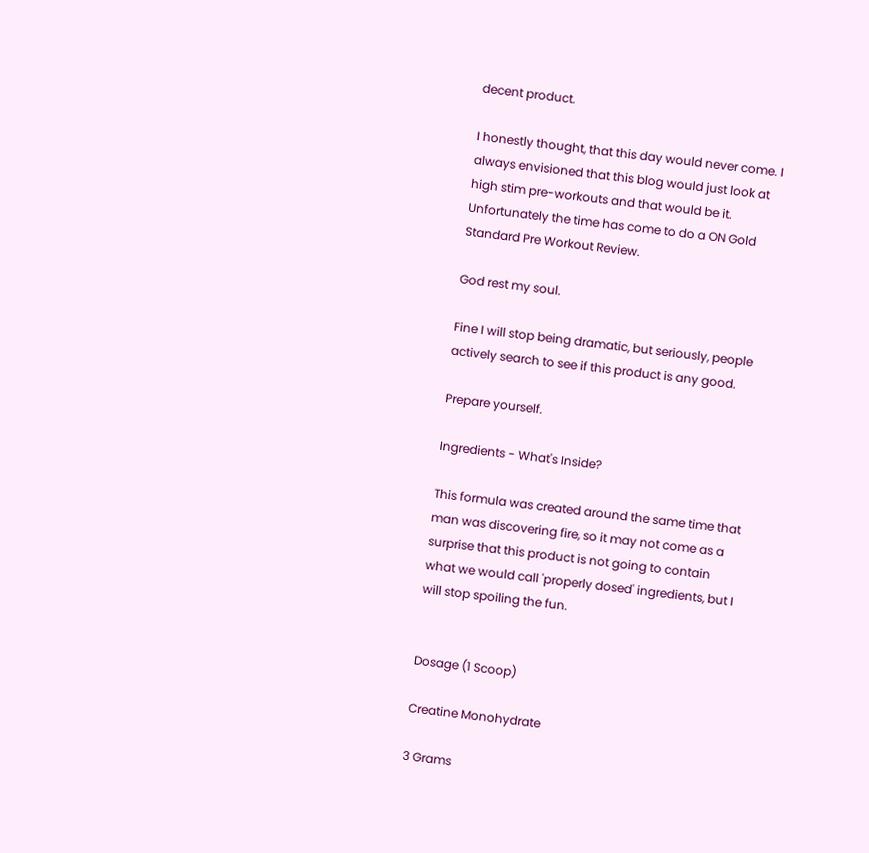decent product.

I honestly thought, that this day would never come. I always envisioned that this blog would just look at high stim pre-workouts and that would be it.  Unfortunately the time has come to do a ON Gold Standard Pre Workout Review.

God rest my soul.

Fine I will stop being dramatic, but seriously, people actively search to see if this product is any good.

Prepare yourself.

Ingredients - What's Inside?

This formula was created around the same time that man was discovering fire, so it may not come as a surprise that this product is not going to contain what we would call 'properly dosed' ingredients, but I will stop spoiling the fun.


Dosage (1 Scoop)

Creatine Monohydrate

3 Grams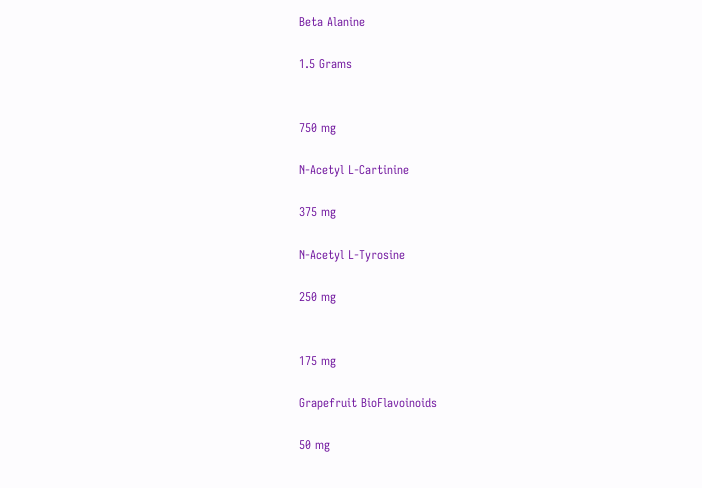Beta Alanine

1.5 Grams


750 mg

N-Acetyl L-Cartinine

375 mg

N-Acetyl L-Tyrosine

250 mg


175 mg

Grapefruit BioFlavoinoids

50 mg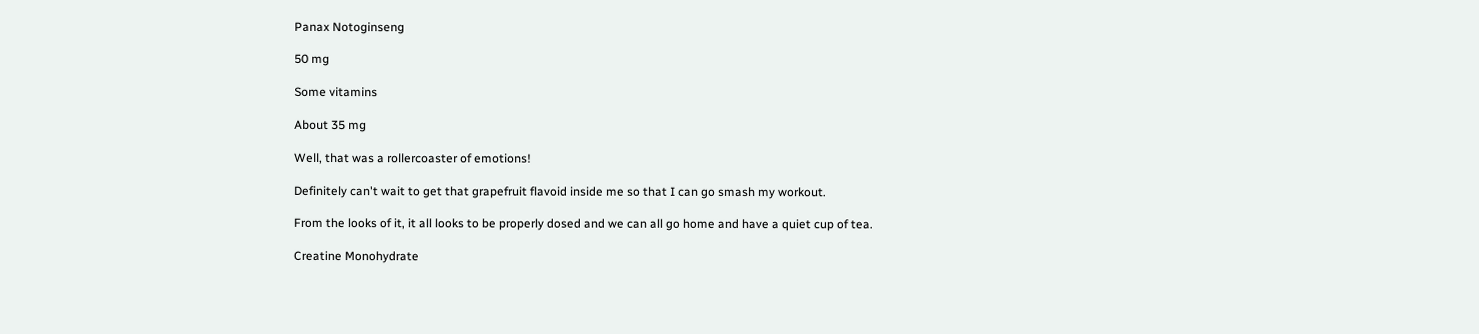Panax Notoginseng

50 mg

Some vitamins

About 35 mg

Well, that was a rollercoaster of emotions!

Definitely can't wait to get that grapefruit flavoid inside me so that I can go smash my workout.

From the looks of it, it all looks to be properly dosed and we can all go home and have a quiet cup of tea.

Creatine Monohydrate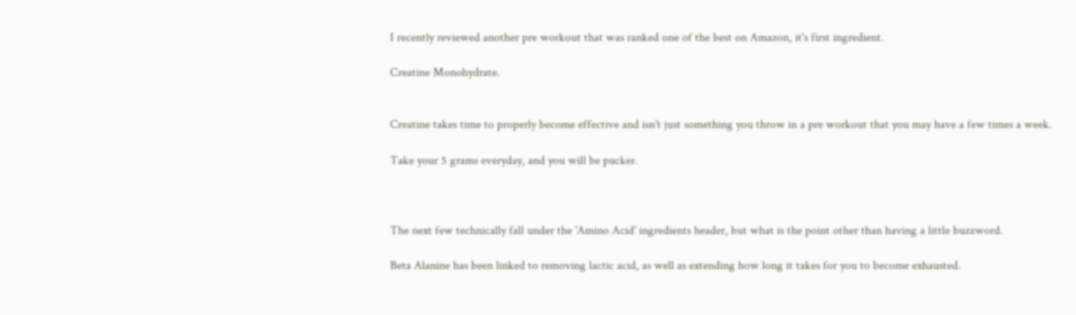I recently reviewed another pre workout that was ranked one of the best on Amazon, it's first ingredient.

Creatine Monohydrate.


Creatine takes time to properly become effective and isn't just something you throw in a pre workout that you may have a few times a week.

Take your 5 grams everyday, and you will be pucker.



The next few technically fall under the 'Amino Acid' ingredients header, but what is the point other than having a little buzzword.

Beta Alanine has been linked to removing lactic acid, as well as extending how long it takes for you to become exhausted.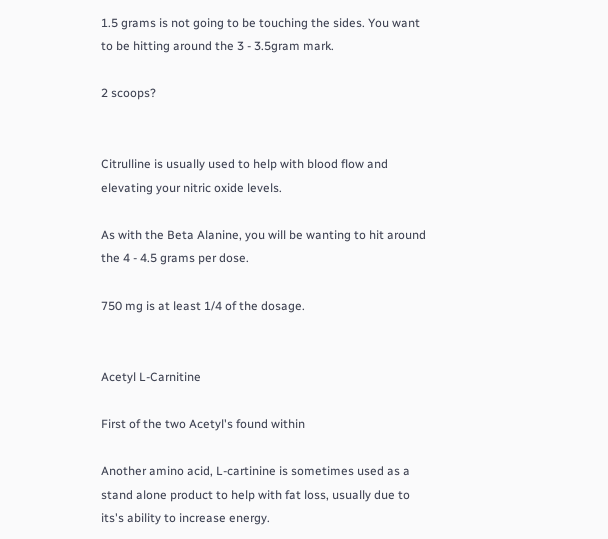1.5 grams is not going to be touching the sides. You want to be hitting around the 3 - 3.5gram mark.

2 scoops?


Citrulline is usually used to help with blood flow and elevating your nitric oxide levels.

As with the Beta Alanine, you will be wanting to hit around the 4 - 4.5 grams per dose.

750 mg is at least 1/4 of the dosage.


Acetyl L-Carnitine

First of the two Acetyl's found within

Another amino acid, L-cartinine is sometimes used as a stand alone product to help with fat loss, usually due to its's ability to increase energy.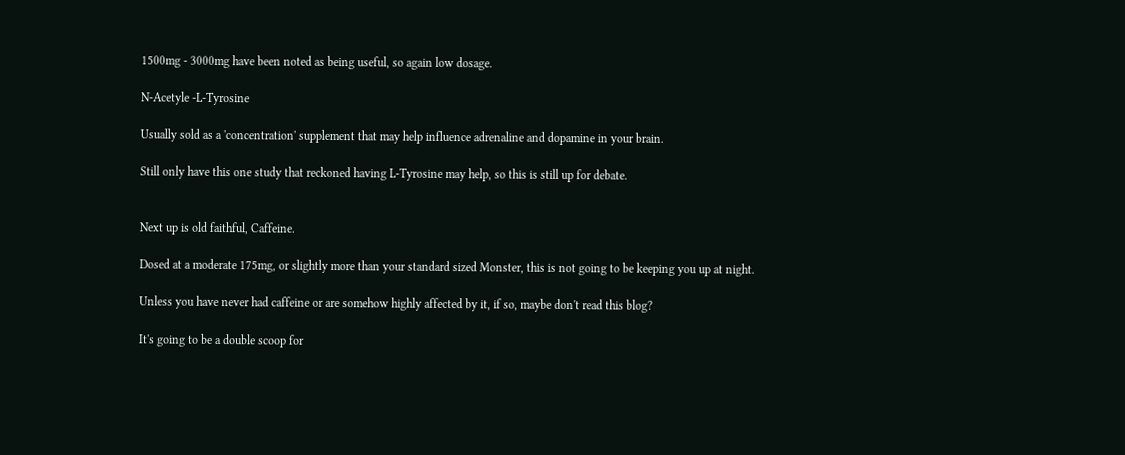1500mg - 3000mg have been noted as being useful, so again low dosage.

N-Acetyle -L-Tyrosine

Usually sold as a 'concentration' supplement that may help influence adrenaline and dopamine in your brain.

Still only have this one study that reckoned having L-Tyrosine may help, so this is still up for debate.


Next up is old faithful, Caffeine.

Dosed at a moderate 175mg, or slightly more than your standard sized Monster, this is not going to be keeping you up at night.

Unless you have never had caffeine or are somehow highly affected by it, if so, maybe don't read this blog?

It's going to be a double scoop for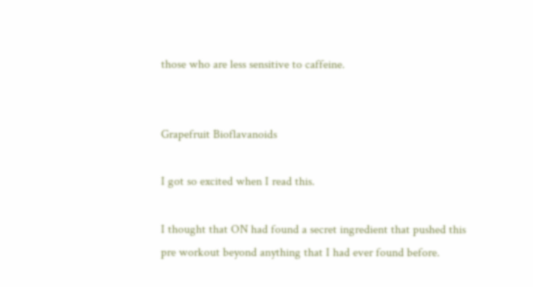those who are less sensitive to caffeine.


Grapefruit Bioflavanoids

I got so excited when I read this.

I thought that ON had found a secret ingredient that pushed this pre workout beyond anything that I had ever found before.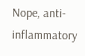Nope, anti-inflammatory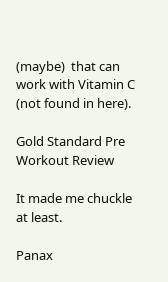(maybe)  that can work with Vitamin C (not found in here).

Gold Standard Pre Workout Review

It made me chuckle at least.

Panax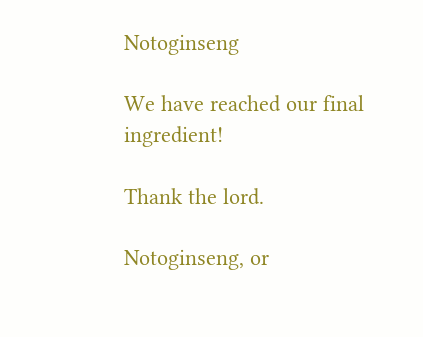Notoginseng

We have reached our final ingredient!

Thank the lord.

Notoginseng, or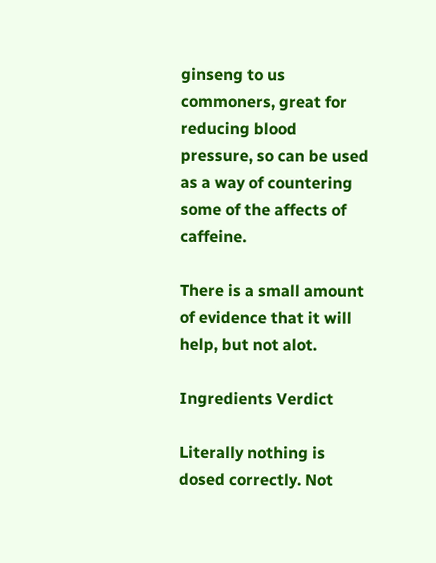ginseng to us commoners, great for reducing blood pressure, so can be used as a way of countering some of the affects of caffeine.

There is a small amount of evidence that it will help, but not alot.

Ingredients Verdict

Literally nothing is dosed correctly. Not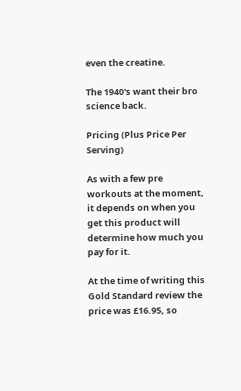even the creatine.

The 1940's want their bro science back.

Pricing (Plus Price Per Serving)

As with a few pre workouts at the moment, it depends on when you get this product will determine how much you pay for it.

At the time of writing this Gold Standard review the price was £16.95, so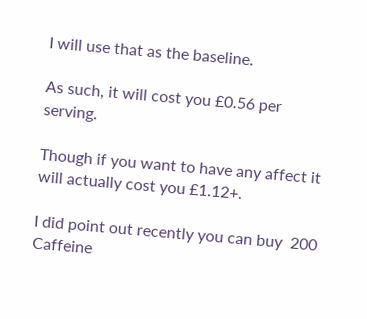I will use that as the baseline.

As such, it will cost you £0.56 per serving.

Though if you want to have any affect it will actually cost you £1.12+.

I did point out recently you can buy  200 Caffeine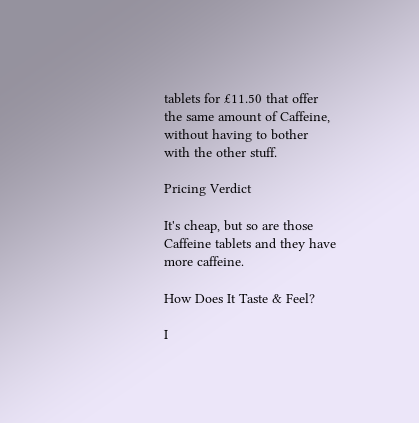tablets for £11.50 that offer the same amount of Caffeine, without having to bother with the other stuff.

Pricing Verdict

It's cheap, but so are those Caffeine tablets and they have more caffeine.

How Does It Taste & Feel?

I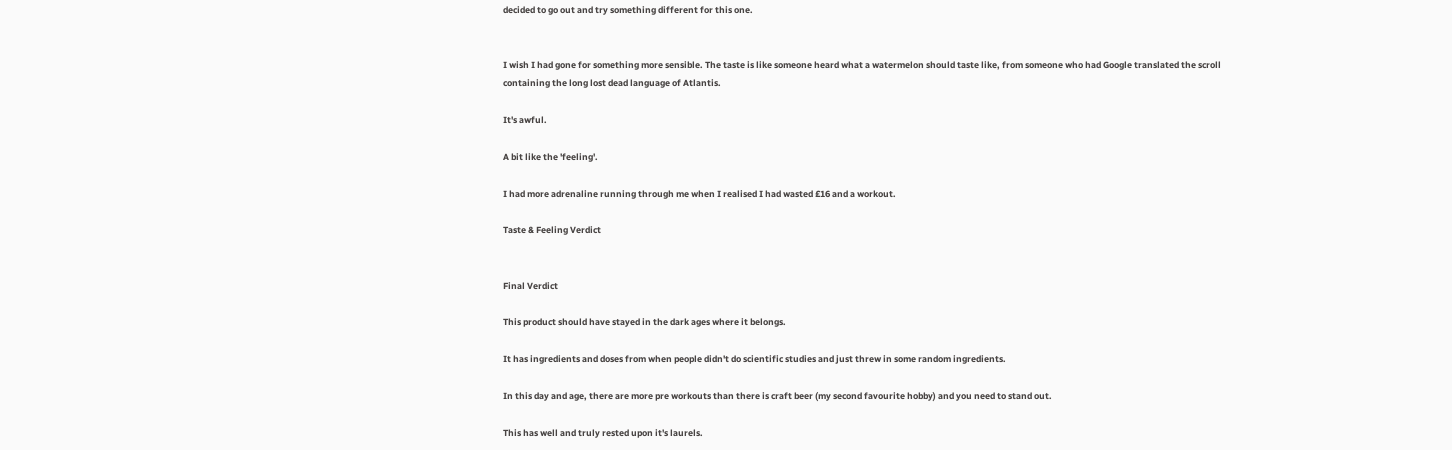decided to go out and try something different for this one.


I wish I had gone for something more sensible. The taste is like someone heard what a watermelon should taste like, from someone who had Google translated the scroll containing the long lost dead language of Atlantis.

It's awful.

A bit like the 'feeling'.

I had more adrenaline running through me when I realised I had wasted £16 and a workout.

Taste & Feeling Verdict


Final Verdict

This product should have stayed in the dark ages where it belongs.

It has ingredients and doses from when people didn't do scientific studies and just threw in some random ingredients.

In this day and age, there are more pre workouts than there is craft beer (my second favourite hobby) and you need to stand out.

This has well and truly rested upon it's laurels.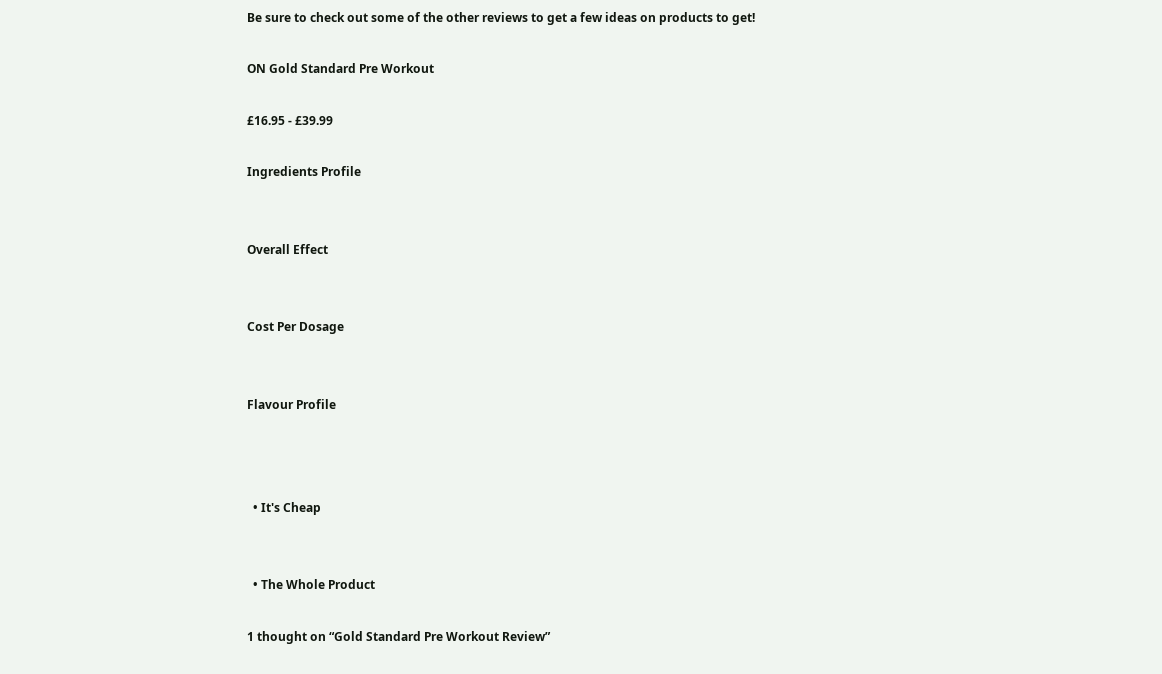Be sure to check out some of the other reviews to get a few ideas on products to get!

ON Gold Standard Pre Workout

£16.95 - £39.99

Ingredients Profile


Overall Effect


Cost Per Dosage


Flavour Profile



  • It's Cheap


  • The Whole Product

1 thought on “Gold Standard Pre Workout Review”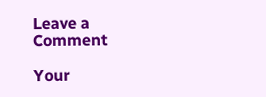Leave a Comment

Your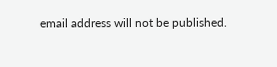email address will not be published.